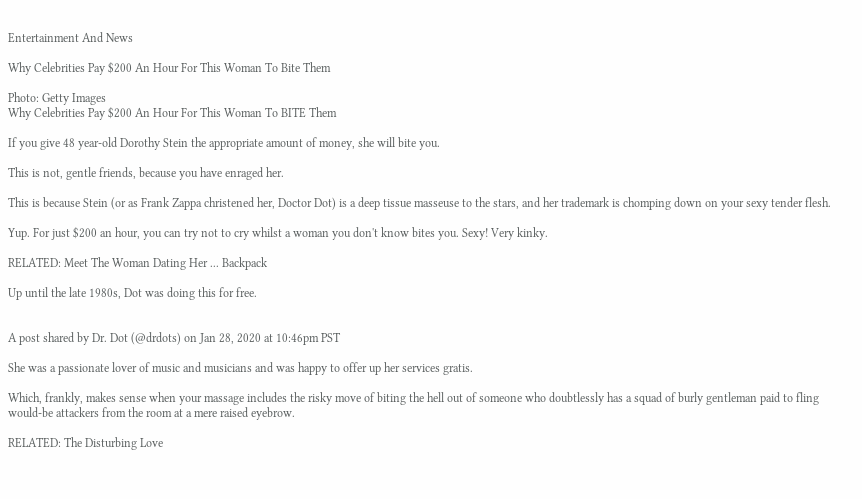Entertainment And News

Why Celebrities Pay $200 An Hour For This Woman To Bite Them

Photo: Getty Images
Why Celebrities Pay $200 An Hour For This Woman To BITE Them

If you give 48 year-old Dorothy Stein the appropriate amount of money, she will bite you.

This is not, gentle friends, because you have enraged her.

This is because Stein (or as Frank Zappa christened her, Doctor Dot) is a deep tissue masseuse to the stars, and her trademark is chomping down on your sexy tender flesh.

Yup. For just $200 an hour, you can try not to cry whilst a woman you don't know bites you. Sexy! Very kinky.

RELATED: Meet The Woman Dating Her ... Backpack

Up until the late 1980s, Dot was doing this for free.


A post shared by Dr. Dot (@drdots) on Jan 28, 2020 at 10:46pm PST

She was a passionate lover of music and musicians and was happy to offer up her services gratis.

Which, frankly, makes sense when your massage includes the risky move of biting the hell out of someone who doubtlessly has a squad of burly gentleman paid to fling would-be attackers from the room at a mere raised eyebrow.

RELATED: The Disturbing Love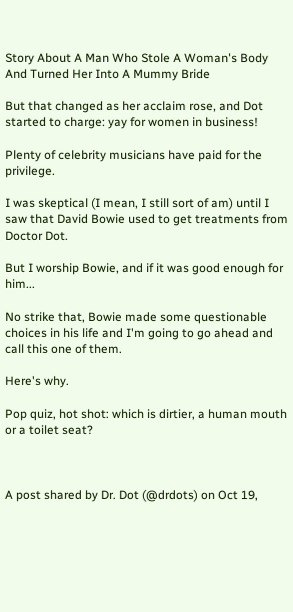Story About A Man Who Stole A Woman's Body And Turned Her Into A Mummy Bride

But that changed as her acclaim rose, and Dot started to charge: yay for women in business!

Plenty of celebrity musicians have paid for the privilege.

I was skeptical (I mean, I still sort of am) until I saw that David Bowie used to get treatments from Doctor Dot.

But I worship Bowie, and if it was good enough for him...

No strike that, Bowie made some questionable choices in his life and I'm going to go ahead and call this one of them.

Here's why.

Pop quiz, hot shot: which is dirtier, a human mouth or a toilet seat?



A post shared by Dr. Dot (@drdots) on Oct 19,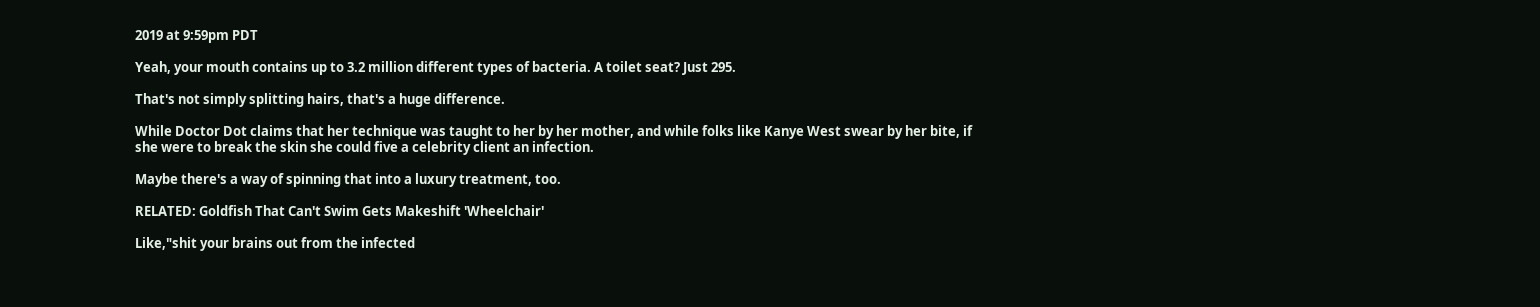2019 at 9:59pm PDT

Yeah, your mouth contains up to 3.2 million different types of bacteria. A toilet seat? Just 295.

That's not simply splitting hairs, that's a huge difference.

While Doctor Dot claims that her technique was taught to her by her mother, and while folks like Kanye West swear by her bite, if she were to break the skin she could five a celebrity client an infection.

Maybe there's a way of spinning that into a luxury treatment, too.

RELATED: Goldfish That Can't Swim Gets Makeshift 'Wheelchair'

Like,"shit your brains out from the infected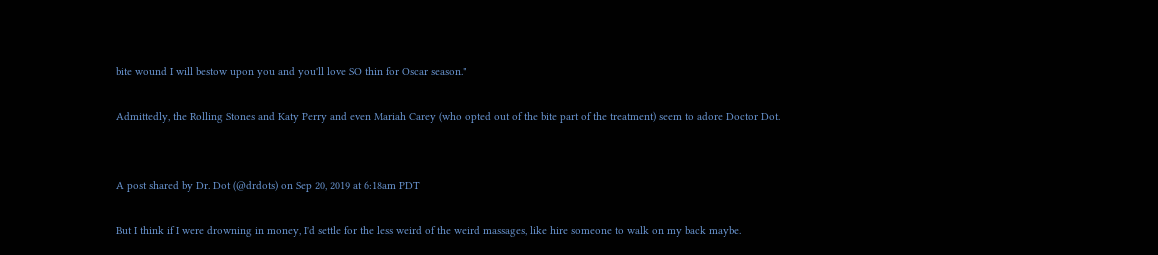bite wound I will bestow upon you and you'll love SO thin for Oscar season."

Admittedly, the Rolling Stones and Katy Perry and even Mariah Carey (who opted out of the bite part of the treatment) seem to adore Doctor Dot.


A post shared by Dr. Dot (@drdots) on Sep 20, 2019 at 6:18am PDT

But I think if I were drowning in money, I'd settle for the less weird of the weird massages, like hire someone to walk on my back maybe.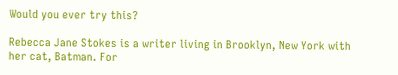Would you ever try this?

Rebecca Jane Stokes is a writer living in Brooklyn, New York with her cat, Batman. For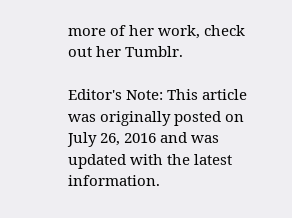more of her work, check out her Tumblr.

Editor's Note: This article was originally posted on July 26, 2016 and was updated with the latest information.